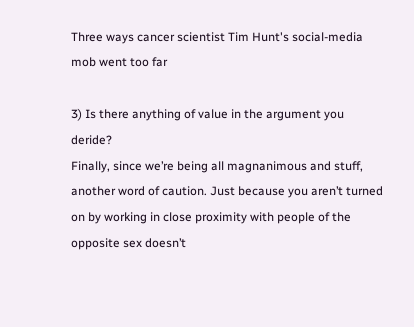Three ways cancer scientist Tim Hunt's social-media mob went too far

3) Is there anything of value in the argument you deride?
Finally, since we’re being all magnanimous and stuff, another word of caution. Just because you aren’t turned on by working in close proximity with people of the opposite sex doesn’t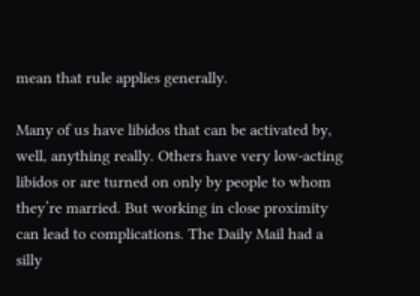mean that rule applies generally.

Many of us have libidos that can be activated by, well, anything really. Others have very low-acting libidos or are turned on only by people to whom they’re married. But working in close proximity can lead to complications. The Daily Mail had a silly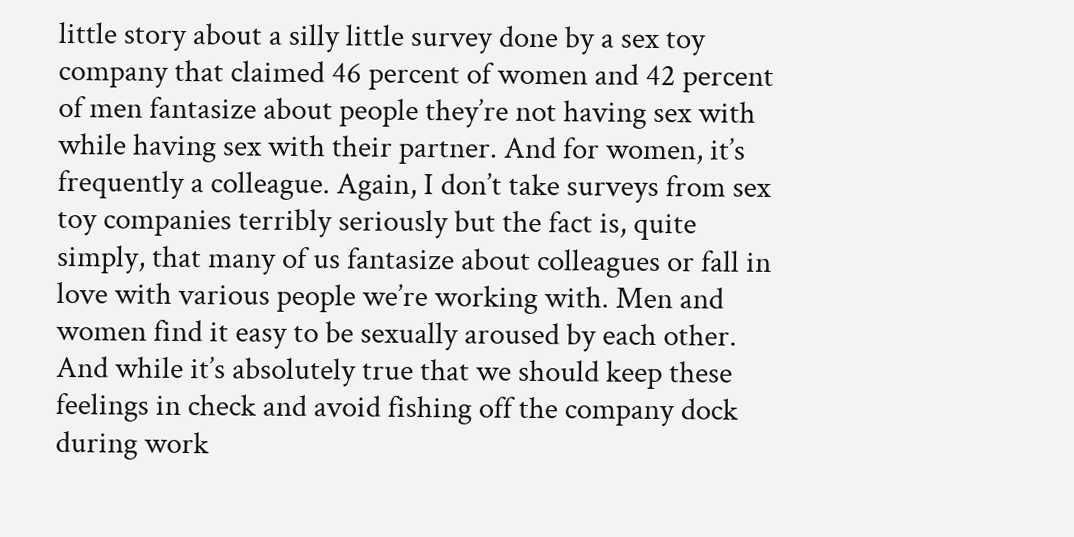little story about a silly little survey done by a sex toy company that claimed 46 percent of women and 42 percent of men fantasize about people they’re not having sex with while having sex with their partner. And for women, it’s frequently a colleague. Again, I don’t take surveys from sex toy companies terribly seriously but the fact is, quite simply, that many of us fantasize about colleagues or fall in love with various people we’re working with. Men and women find it easy to be sexually aroused by each other. And while it’s absolutely true that we should keep these feelings in check and avoid fishing off the company dock during work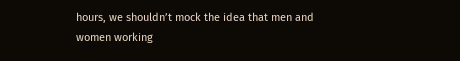hours, we shouldn’t mock the idea that men and women working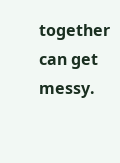together can get messy.